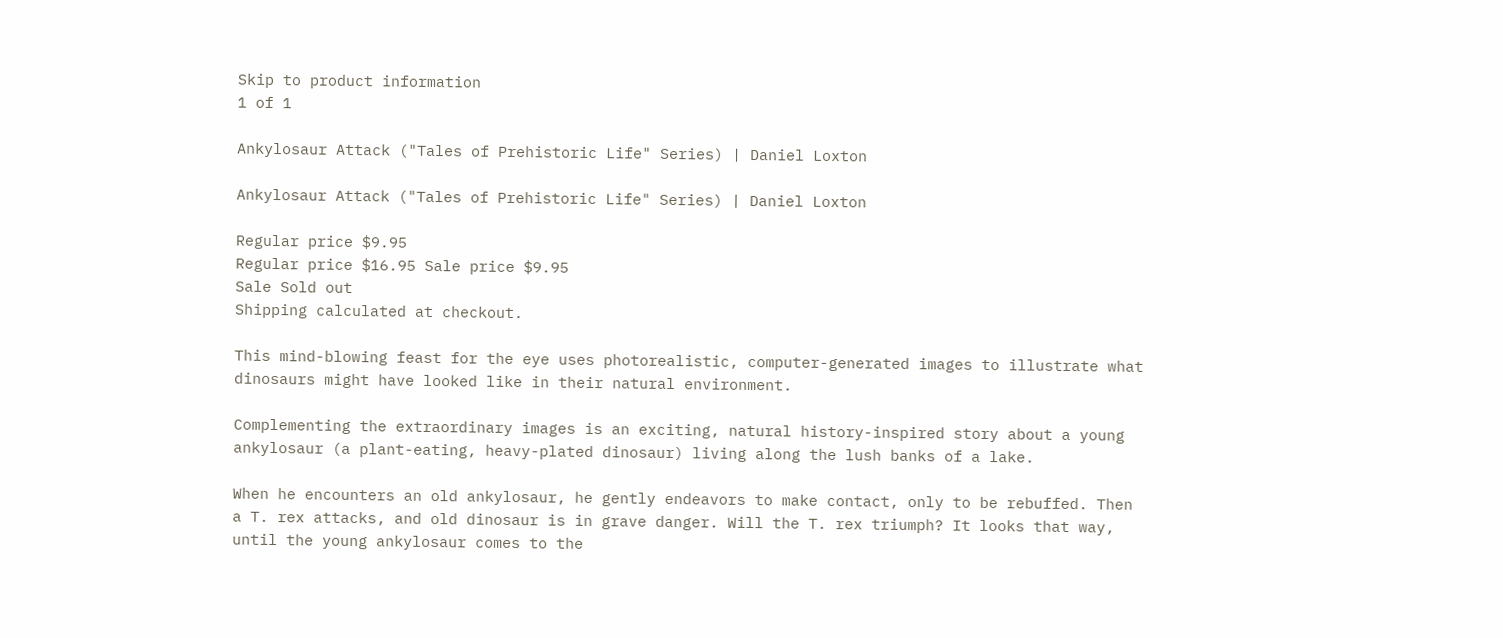Skip to product information
1 of 1

Ankylosaur Attack ("Tales of Prehistoric Life" Series) | Daniel Loxton

Ankylosaur Attack ("Tales of Prehistoric Life" Series) | Daniel Loxton

Regular price $9.95
Regular price $16.95 Sale price $9.95
Sale Sold out
Shipping calculated at checkout.

This mind-blowing feast for the eye uses photorealistic, computer-generated images to illustrate what dinosaurs might have looked like in their natural environment.

Complementing the extraordinary images is an exciting, natural history-inspired story about a young ankylosaur (a plant-eating, heavy-plated dinosaur) living along the lush banks of a lake.

When he encounters an old ankylosaur, he gently endeavors to make contact, only to be rebuffed. Then a T. rex attacks, and old dinosaur is in grave danger. Will the T. rex triumph? It looks that way, until the young ankylosaur comes to the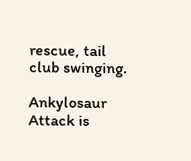rescue, tail club swinging.

Ankylosaur Attack is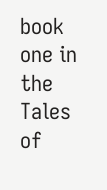book one in the Tales of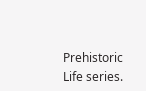Prehistoric Life series.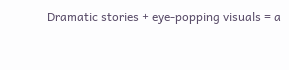Dramatic stories + eye-popping visuals = a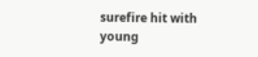surefire hit with young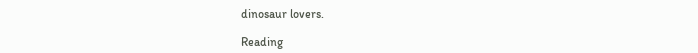dinosaur lovers.

Reading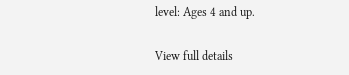level: Ages 4 and up.

View full details